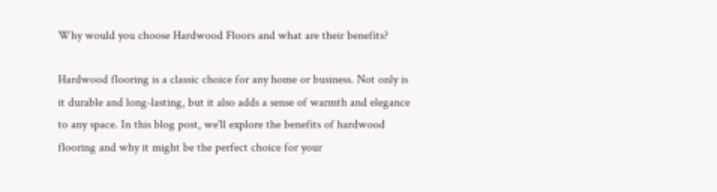Why would you choose Hardwood Floors and what are their benefits?

Hardwood flooring is a classic choice for any home or business. Not only is it durable and long-lasting, but it also adds a sense of warmth and elegance to any space. In this blog post, we'll explore the benefits of hardwood flooring and why it might be the perfect choice for your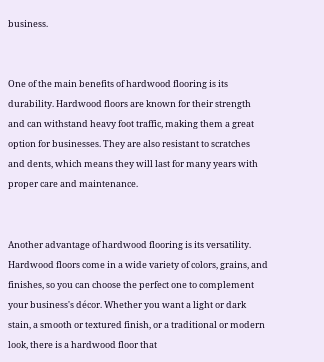business.


One of the main benefits of hardwood flooring is its durability. Hardwood floors are known for their strength and can withstand heavy foot traffic, making them a great option for businesses. They are also resistant to scratches and dents, which means they will last for many years with proper care and maintenance.


Another advantage of hardwood flooring is its versatility. Hardwood floors come in a wide variety of colors, grains, and finishes, so you can choose the perfect one to complement your business's décor. Whether you want a light or dark stain, a smooth or textured finish, or a traditional or modern look, there is a hardwood floor that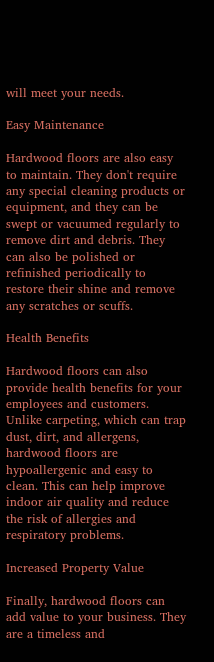will meet your needs.

Easy Maintenance

Hardwood floors are also easy to maintain. They don't require any special cleaning products or equipment, and they can be swept or vacuumed regularly to remove dirt and debris. They can also be polished or refinished periodically to restore their shine and remove any scratches or scuffs.

Health Benefits

Hardwood floors can also provide health benefits for your employees and customers. Unlike carpeting, which can trap dust, dirt, and allergens, hardwood floors are hypoallergenic and easy to clean. This can help improve indoor air quality and reduce the risk of allergies and respiratory problems.

Increased Property Value

Finally, hardwood floors can add value to your business. They are a timeless and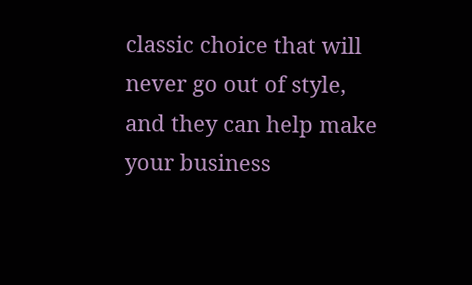classic choice that will never go out of style, and they can help make your business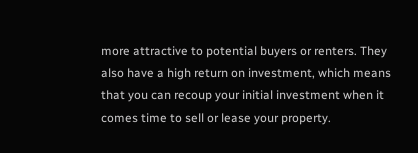more attractive to potential buyers or renters. They also have a high return on investment, which means that you can recoup your initial investment when it comes time to sell or lease your property.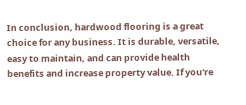In conclusion, hardwood flooring is a great choice for any business. It is durable, versatile, easy to maintain, and can provide health benefits and increase property value. If you're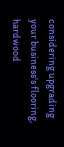considering upgrading your business's flooring, hardwood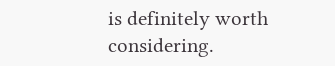is definitely worth considering.